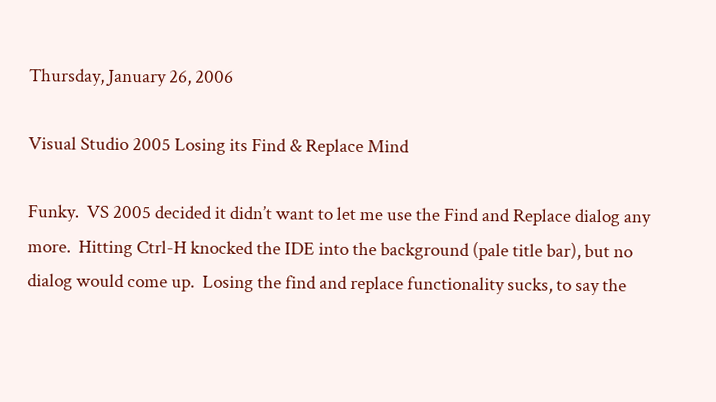Thursday, January 26, 2006

Visual Studio 2005 Losing its Find & Replace Mind

Funky.  VS 2005 decided it didn’t want to let me use the Find and Replace dialog any more.  Hitting Ctrl-H knocked the IDE into the background (pale title bar), but no dialog would come up.  Losing the find and replace functionality sucks, to say the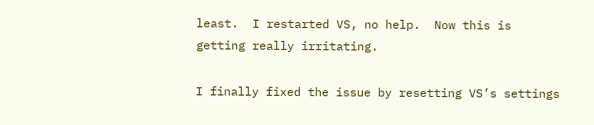least.  I restarted VS, no help.  Now this is getting really irritating.

I finally fixed the issue by resetting VS’s settings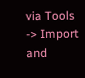via Tools -> Import and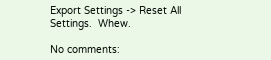Export Settings -> Reset All Settings.  Whew.

No comments: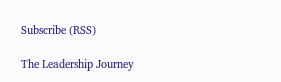Subscribe (RSS)

The Leadership Journey